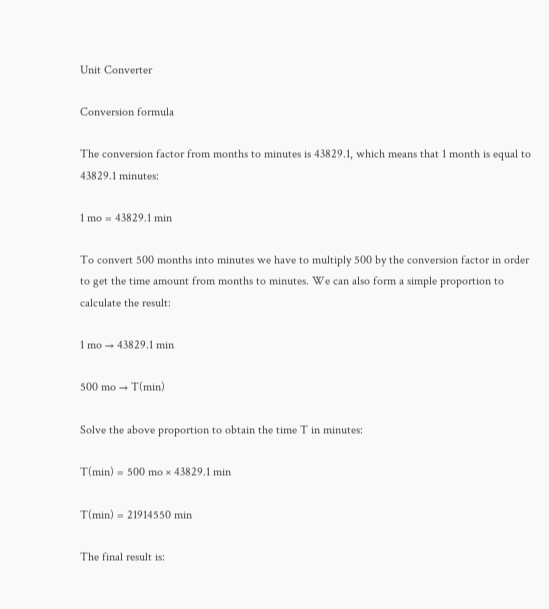Unit Converter

Conversion formula

The conversion factor from months to minutes is 43829.1, which means that 1 month is equal to 43829.1 minutes:

1 mo = 43829.1 min

To convert 500 months into minutes we have to multiply 500 by the conversion factor in order to get the time amount from months to minutes. We can also form a simple proportion to calculate the result:

1 mo → 43829.1 min

500 mo → T(min)

Solve the above proportion to obtain the time T in minutes:

T(min) = 500 mo × 43829.1 min

T(min) = 21914550 min

The final result is: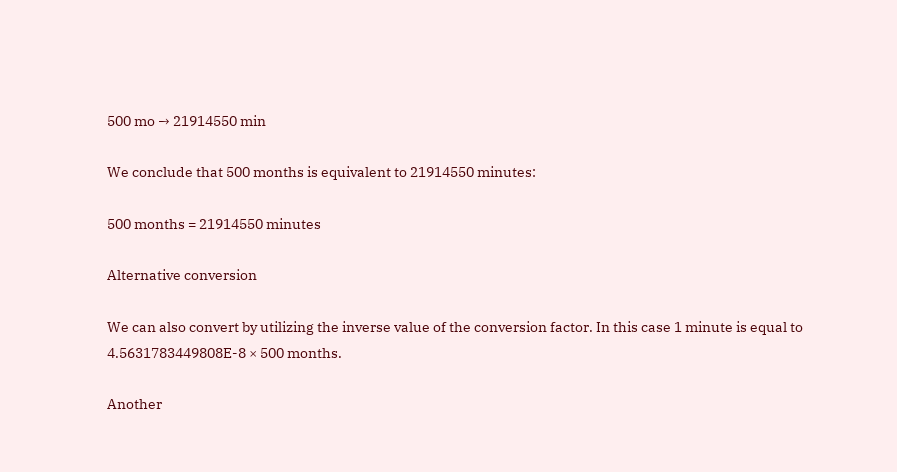500 mo → 21914550 min

We conclude that 500 months is equivalent to 21914550 minutes:

500 months = 21914550 minutes

Alternative conversion

We can also convert by utilizing the inverse value of the conversion factor. In this case 1 minute is equal to 4.5631783449808E-8 × 500 months.

Another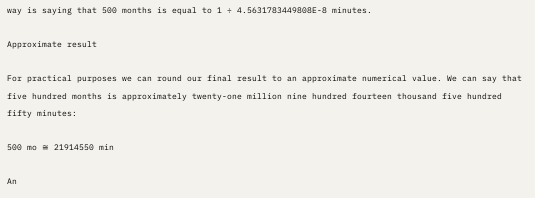way is saying that 500 months is equal to 1 ÷ 4.5631783449808E-8 minutes.

Approximate result

For practical purposes we can round our final result to an approximate numerical value. We can say that five hundred months is approximately twenty-one million nine hundred fourteen thousand five hundred fifty minutes:

500 mo ≅ 21914550 min

An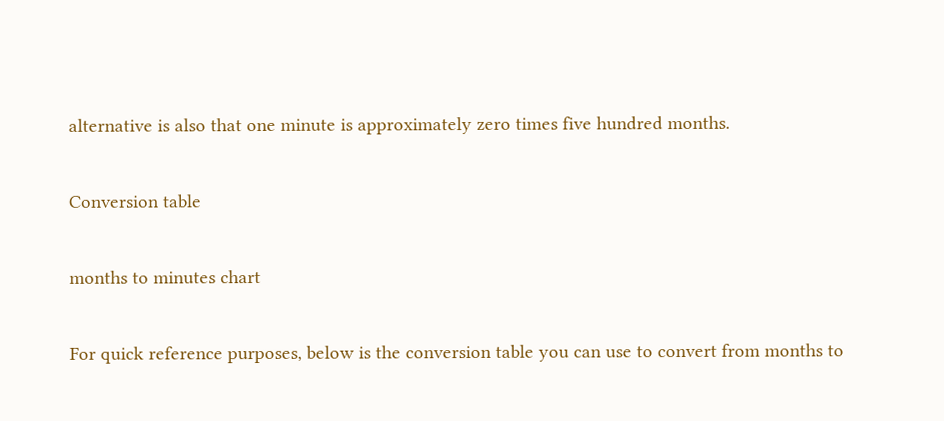alternative is also that one minute is approximately zero times five hundred months.

Conversion table

months to minutes chart

For quick reference purposes, below is the conversion table you can use to convert from months to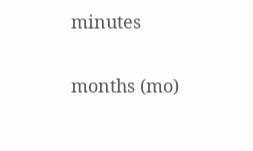minutes

months (mo)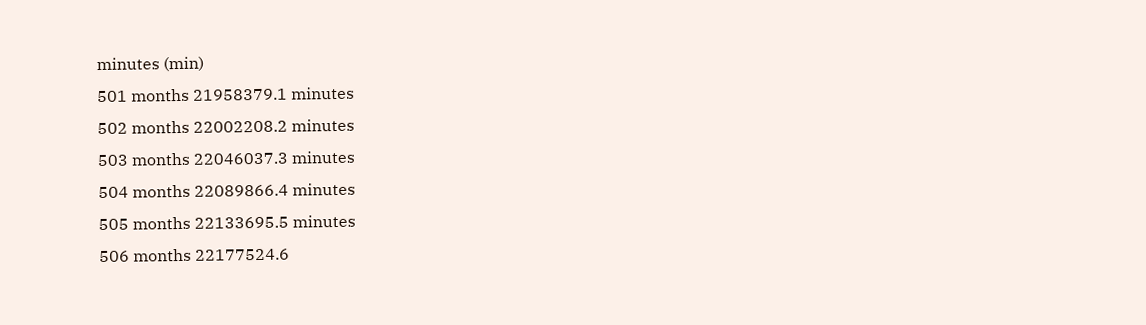minutes (min)
501 months 21958379.1 minutes
502 months 22002208.2 minutes
503 months 22046037.3 minutes
504 months 22089866.4 minutes
505 months 22133695.5 minutes
506 months 22177524.6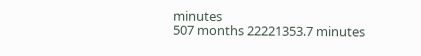minutes
507 months 22221353.7 minutes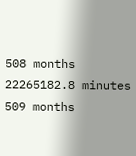508 months 22265182.8 minutes
509 months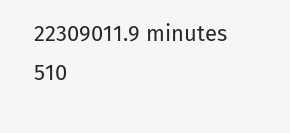22309011.9 minutes
510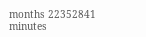months 22352841 minutes